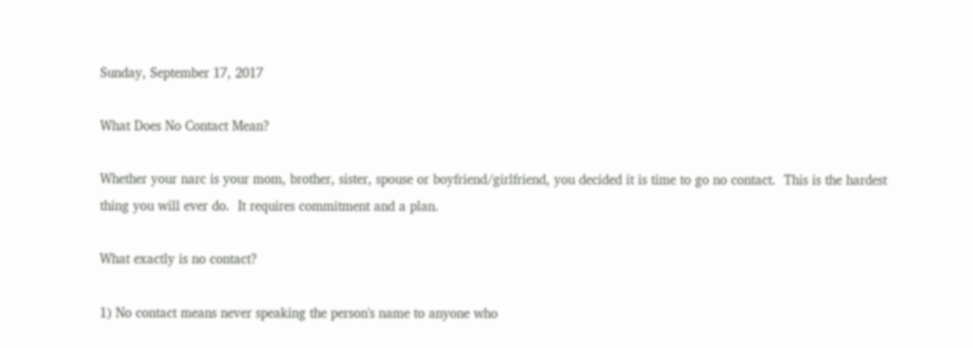Sunday, September 17, 2017

What Does No Contact Mean?

Whether your narc is your mom, brother, sister, spouse or boyfriend/girlfriend, you decided it is time to go no contact.  This is the hardest thing you will ever do.  It requires commitment and a plan.

What exactly is no contact?

1) No contact means never speaking the person's name to anyone who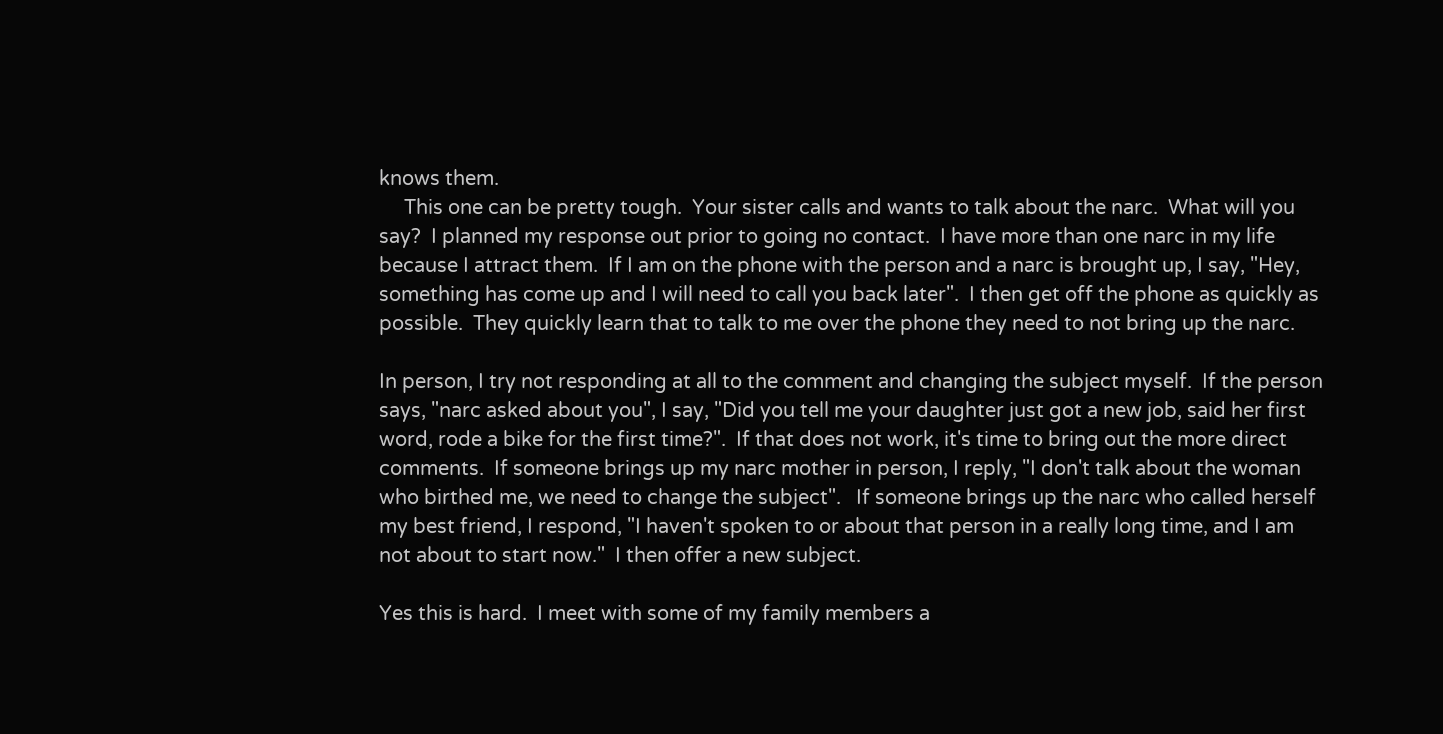knows them.
     This one can be pretty tough.  Your sister calls and wants to talk about the narc.  What will you say?  I planned my response out prior to going no contact.  I have more than one narc in my life because I attract them.  If I am on the phone with the person and a narc is brought up, I say, "Hey, something has come up and I will need to call you back later".  I then get off the phone as quickly as possible.  They quickly learn that to talk to me over the phone they need to not bring up the narc.

In person, I try not responding at all to the comment and changing the subject myself.  If the person says, "narc asked about you", I say, "Did you tell me your daughter just got a new job, said her first word, rode a bike for the first time?".  If that does not work, it's time to bring out the more direct comments.  If someone brings up my narc mother in person, I reply, "I don't talk about the woman who birthed me, we need to change the subject".   If someone brings up the narc who called herself my best friend, I respond, "I haven't spoken to or about that person in a really long time, and I am not about to start now."  I then offer a new subject.

Yes this is hard.  I meet with some of my family members a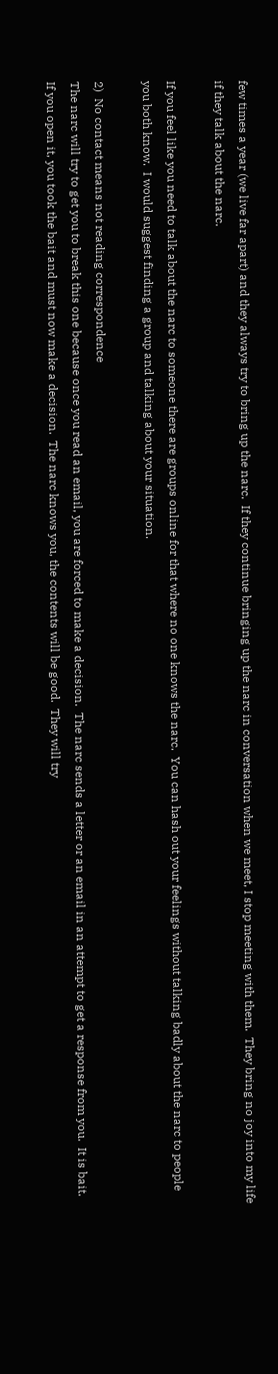few times a year (we live far apart) and they always try to bring up the narc.  If they continue bringing up the narc in conversation when we meet, I stop meeting with them.  They bring no joy into my life if they talk about the narc.

If you feel like you need to talk about the narc to someone there are groups online for that where no one knows the narc.  You can hash out your feelings without talking badly about the narc to people you both know.  I would suggest finding a group and talking about your situation.

2)  No contact means not reading correspondence
The narc will try to get you to break this one because once you read an email, you are forced to make a decision.  The narc sends a letter or an email in an attempt to get a response from you.  It is bait.  If you open it, you took the bait and must now make a decision.  The narc knows you, the contents will be good.  They will try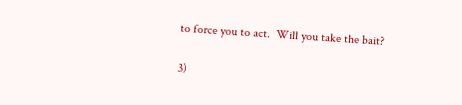to force you to act.  Will you take the bait?

3)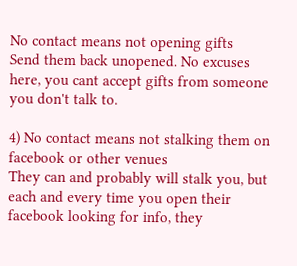No contact means not opening gifts
Send them back unopened. No excuses here, you cant accept gifts from someone you don't talk to.

4) No contact means not stalking them on facebook or other venues
They can and probably will stalk you, but each and every time you open their facebook looking for info, they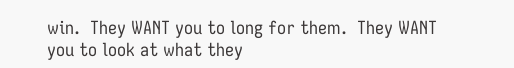win.  They WANT you to long for them.  They WANT you to look at what they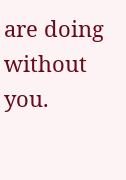are doing without you.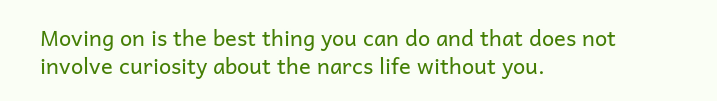Moving on is the best thing you can do and that does not involve curiosity about the narcs life without you.